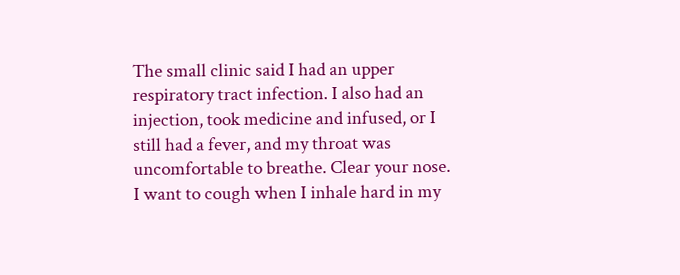The small clinic said I had an upper respiratory tract infection. I also had an injection, took medicine and infused, or I still had a fever, and my throat was uncomfortable to breathe. Clear your nose. I want to cough when I inhale hard in my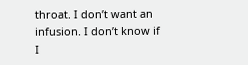throat. I don’t want an infusion. I don’t know if I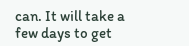can. It will take a few days to get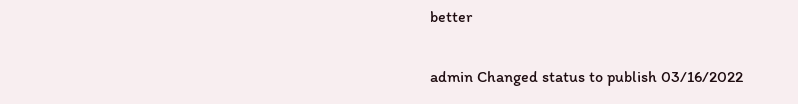better

admin Changed status to publish 03/16/2022